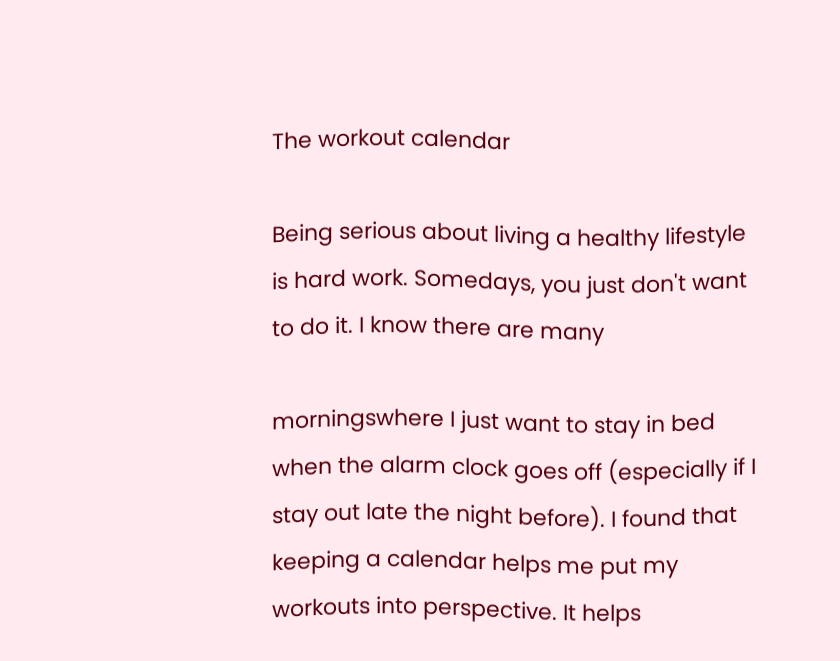The workout calendar

Being serious about living a healthy lifestyle is hard work. Somedays, you just don't want to do it. I know there are many

morningswhere I just want to stay in bed when the alarm clock goes off (especially if I stay out late the night before). I found that keeping a calendar helps me put my workouts into perspective. It helps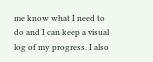me know what I need to do and I can keep a visual log of my progress. I also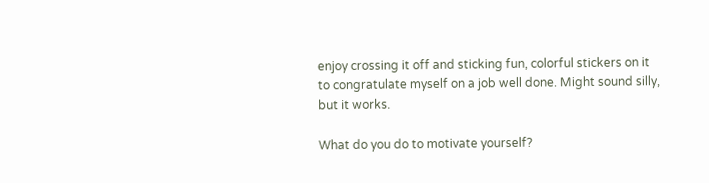enjoy crossing it off and sticking fun, colorful stickers on it to congratulate myself on a job well done. Might sound silly, but it works.

What do you do to motivate yourself?